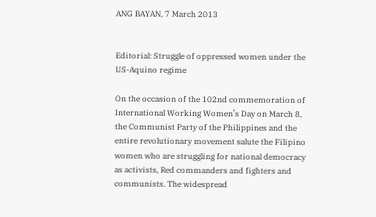ANG BAYAN, 7 March 2013


Editorial: Struggle of oppressed women under the US-Aquino regime

On the occasion of the 102nd commemoration of International Working Women’s Day on March 8, the Communist Party of the Philippines and the entire revolutionary movement salute the Filipino women who are struggling for national democracy as activists, Red commanders and fighters and communists. The widespread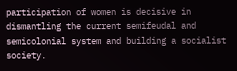participation of women is decisive in dismantling the current semifeudal and semicolonial system and building a socialist society.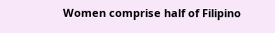Women comprise half of Filipino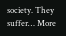society. They suffer… More